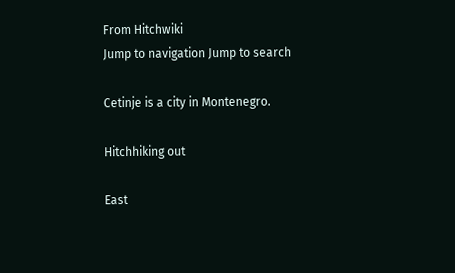From Hitchwiki
Jump to navigation Jump to search

Cetinje is a city in Montenegro.

Hitchhiking out

East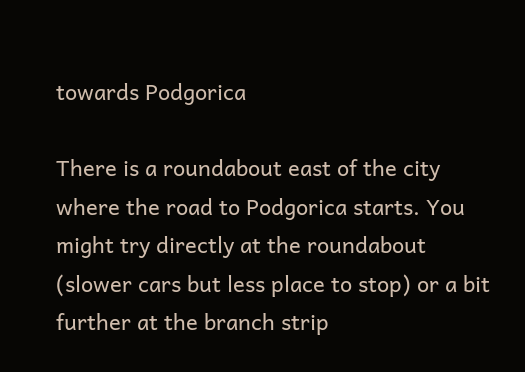towards Podgorica

There is a roundabout east of the city where the road to Podgorica starts. You might try directly at the roundabout (slower cars but less place to stop) or a bit further at the branch strip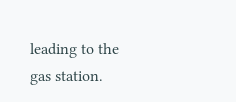leading to the gas station.